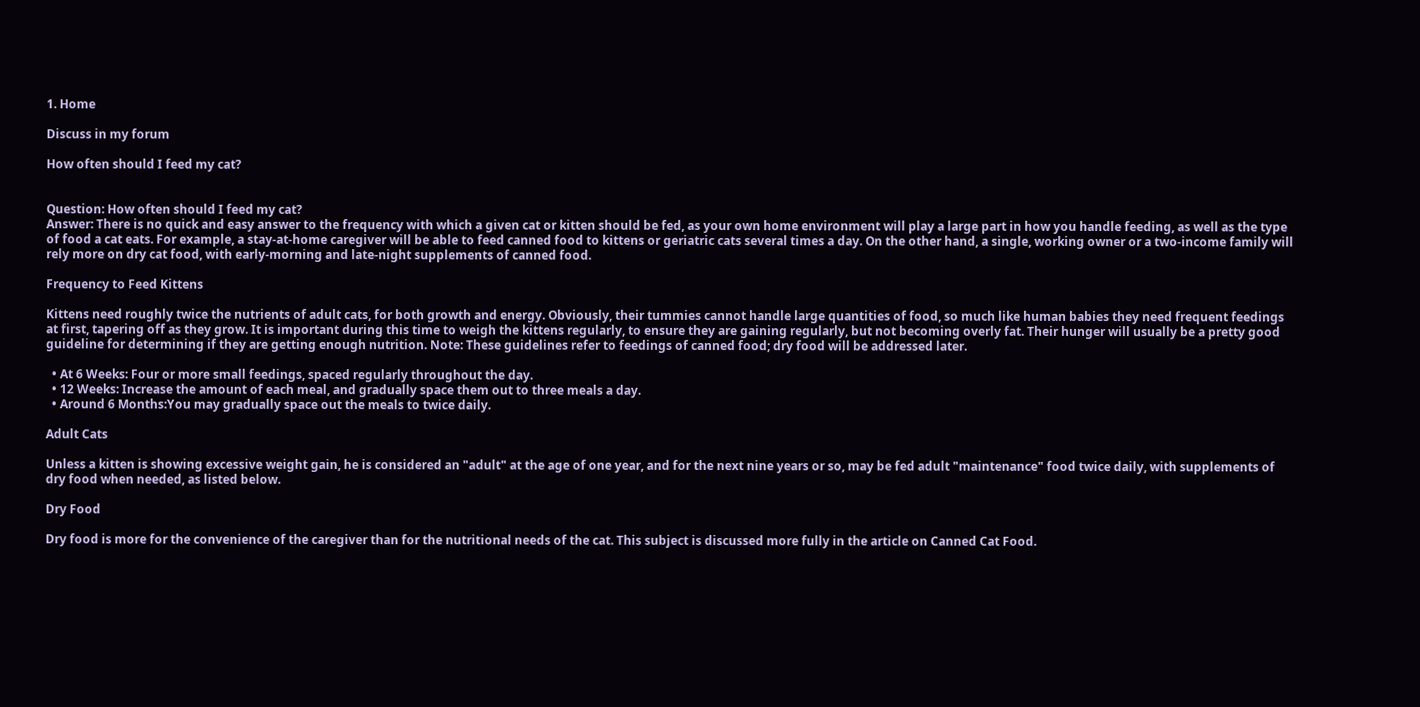1. Home

Discuss in my forum

How often should I feed my cat?


Question: How often should I feed my cat?
Answer: There is no quick and easy answer to the frequency with which a given cat or kitten should be fed, as your own home environment will play a large part in how you handle feeding, as well as the type of food a cat eats. For example, a stay-at-home caregiver will be able to feed canned food to kittens or geriatric cats several times a day. On the other hand, a single, working owner or a two-income family will rely more on dry cat food, with early-morning and late-night supplements of canned food.

Frequency to Feed Kittens

Kittens need roughly twice the nutrients of adult cats, for both growth and energy. Obviously, their tummies cannot handle large quantities of food, so much like human babies they need frequent feedings at first, tapering off as they grow. It is important during this time to weigh the kittens regularly, to ensure they are gaining regularly, but not becoming overly fat. Their hunger will usually be a pretty good guideline for determining if they are getting enough nutrition. Note: These guidelines refer to feedings of canned food; dry food will be addressed later.

  • At 6 Weeks: Four or more small feedings, spaced regularly throughout the day.
  • 12 Weeks: Increase the amount of each meal, and gradually space them out to three meals a day.
  • Around 6 Months:You may gradually space out the meals to twice daily.

Adult Cats

Unless a kitten is showing excessive weight gain, he is considered an "adult" at the age of one year, and for the next nine years or so, may be fed adult "maintenance" food twice daily, with supplements of dry food when needed, as listed below.

Dry Food

Dry food is more for the convenience of the caregiver than for the nutritional needs of the cat. This subject is discussed more fully in the article on Canned Cat Food.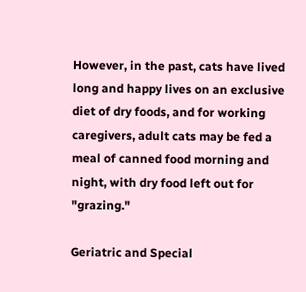However, in the past, cats have lived long and happy lives on an exclusive diet of dry foods, and for working caregivers, adult cats may be fed a meal of canned food morning and night, with dry food left out for "grazing."

Geriatric and Special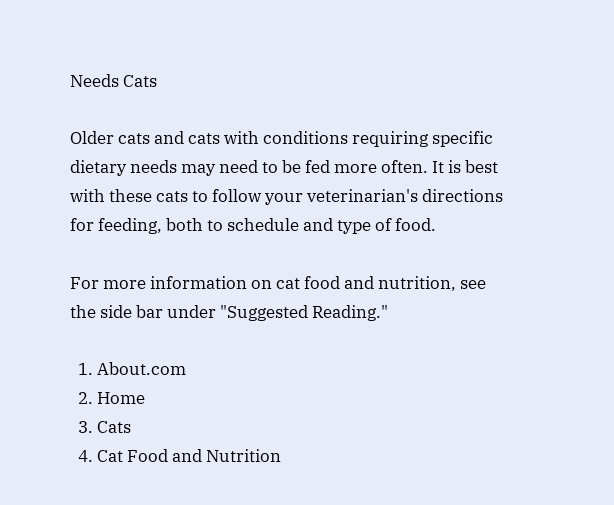Needs Cats

Older cats and cats with conditions requiring specific dietary needs may need to be fed more often. It is best with these cats to follow your veterinarian's directions for feeding, both to schedule and type of food.

For more information on cat food and nutrition, see the side bar under "Suggested Reading."

  1. About.com
  2. Home
  3. Cats
  4. Cat Food and Nutrition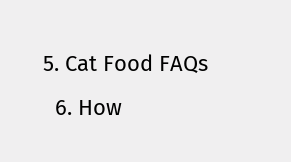5. Cat Food FAQs
  6. How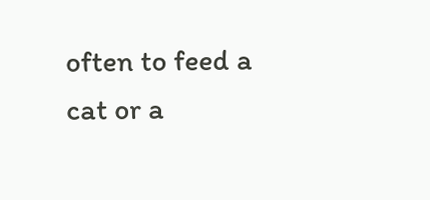often to feed a cat or a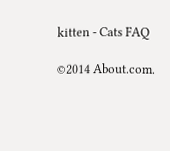kitten - Cats FAQ

©2014 About.com.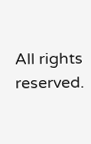All rights reserved.